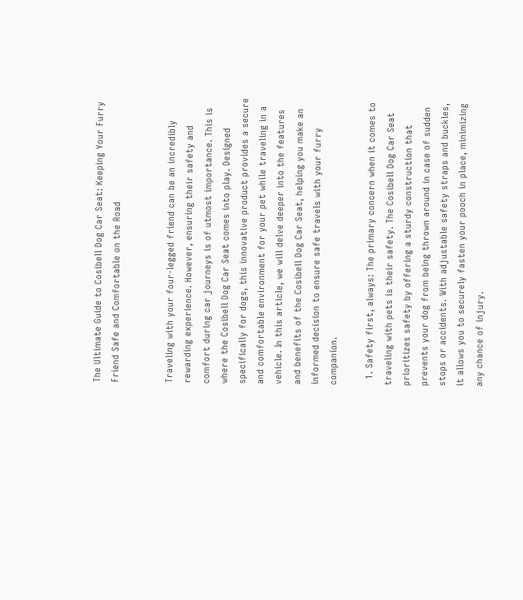The Ultimate Guide to Cosibell Dog Car Seat: Keeping Your Furry Friend Safe and Comfortable on the Road


Traveling with your four-legged friend can be an incredibly rewarding experience. However, ensuring their safety and comfort during car journeys is of utmost importance. This is where the Cosibell Dog Car Seat comes into play. Designed specifically for dogs, this innovative product provides a secure and comfortable environment for your pet while traveling in a vehicle. In this article, we will delve deeper into the features and benefits of the Cosibell Dog Car Seat, helping you make an informed decision to ensure safe travels with your furry companion.

  1. Safety first, always: The primary concern when it comes to traveling with pets is their safety. The Cosibell Dog Car Seat prioritizes safety by offering a sturdy construction that prevents your dog from being thrown around in case of sudden stops or accidents. With adjustable safety straps and buckles, it allows you to securely fasten your pooch in place, minimizing any chance of injury.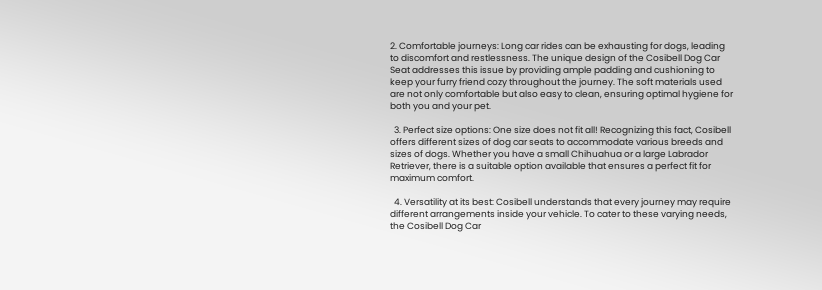2. Comfortable journeys: Long car rides can be exhausting for dogs, leading to discomfort and restlessness. The unique design of the Cosibell Dog Car Seat addresses this issue by providing ample padding and cushioning to keep your furry friend cozy throughout the journey. The soft materials used are not only comfortable but also easy to clean, ensuring optimal hygiene for both you and your pet.

  3. Perfect size options: One size does not fit all! Recognizing this fact, Cosibell offers different sizes of dog car seats to accommodate various breeds and sizes of dogs. Whether you have a small Chihuahua or a large Labrador Retriever, there is a suitable option available that ensures a perfect fit for maximum comfort.

  4. Versatility at its best: Cosibell understands that every journey may require different arrangements inside your vehicle. To cater to these varying needs, the Cosibell Dog Car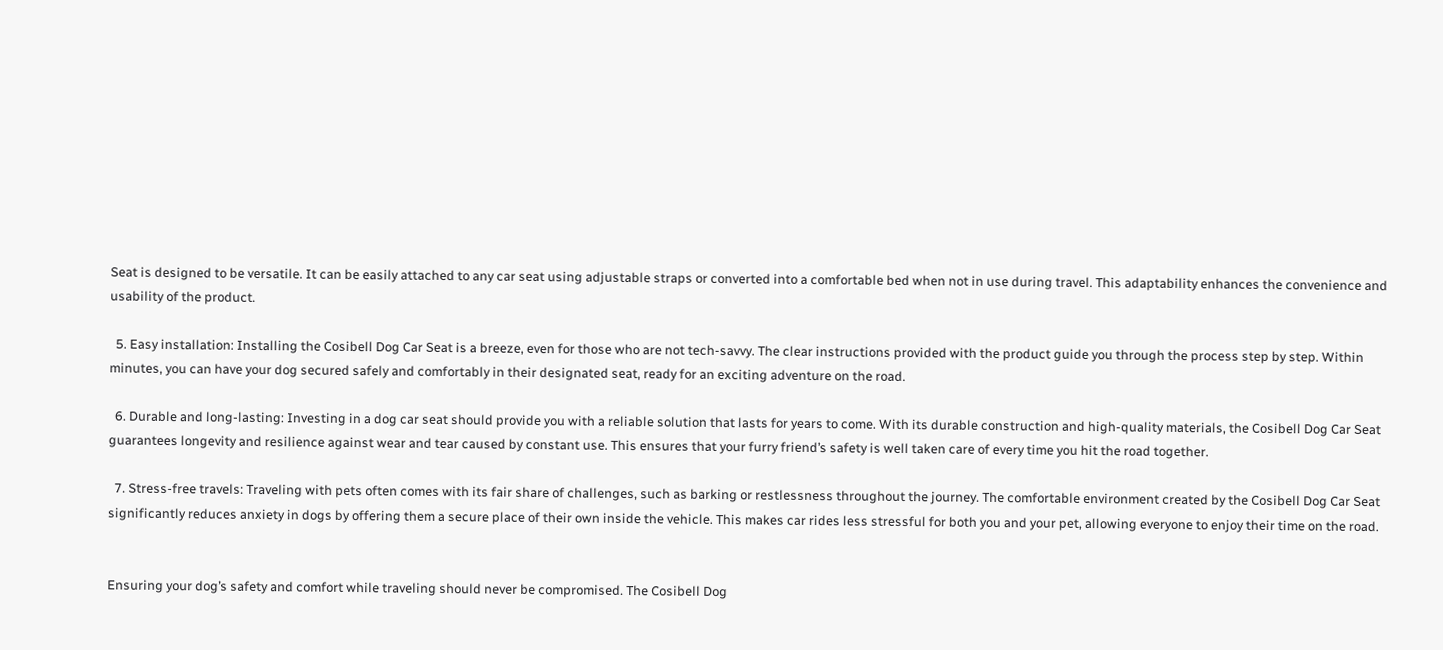Seat is designed to be versatile. It can be easily attached to any car seat using adjustable straps or converted into a comfortable bed when not in use during travel. This adaptability enhances the convenience and usability of the product.

  5. Easy installation: Installing the Cosibell Dog Car Seat is a breeze, even for those who are not tech-savvy. The clear instructions provided with the product guide you through the process step by step. Within minutes, you can have your dog secured safely and comfortably in their designated seat, ready for an exciting adventure on the road.

  6. Durable and long-lasting: Investing in a dog car seat should provide you with a reliable solution that lasts for years to come. With its durable construction and high-quality materials, the Cosibell Dog Car Seat guarantees longevity and resilience against wear and tear caused by constant use. This ensures that your furry friend’s safety is well taken care of every time you hit the road together.

  7. Stress-free travels: Traveling with pets often comes with its fair share of challenges, such as barking or restlessness throughout the journey. The comfortable environment created by the Cosibell Dog Car Seat significantly reduces anxiety in dogs by offering them a secure place of their own inside the vehicle. This makes car rides less stressful for both you and your pet, allowing everyone to enjoy their time on the road.


Ensuring your dog’s safety and comfort while traveling should never be compromised. The Cosibell Dog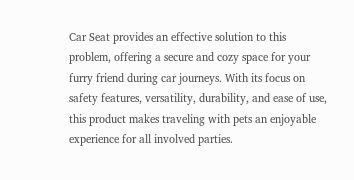Car Seat provides an effective solution to this problem, offering a secure and cozy space for your furry friend during car journeys. With its focus on safety features, versatility, durability, and ease of use, this product makes traveling with pets an enjoyable experience for all involved parties.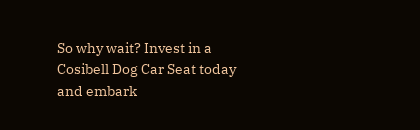So why wait? Invest in a Cosibell Dog Car Seat today and embark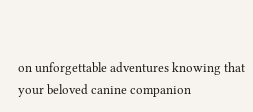on unforgettable adventures knowing that your beloved canine companion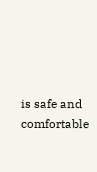is safe and comfortable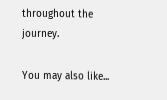throughout the journey.

You may also like...